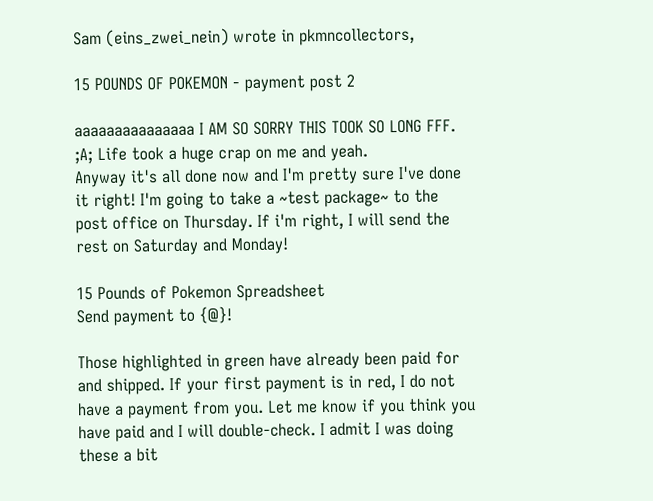Sam (eins_zwei_nein) wrote in pkmncollectors,

15 POUNDS OF POKEMON - payment post 2

aaaaaaaaaaaaaaa I AM SO SORRY THIS TOOK SO LONG FFF. ;A; Life took a huge crap on me and yeah.
Anyway it's all done now and I'm pretty sure I've done it right! I'm going to take a ~test package~ to the post office on Thursday. If i'm right, I will send the rest on Saturday and Monday!

15 Pounds of Pokemon Spreadsheet
Send payment to {@}!

Those highlighted in green have already been paid for and shipped. If your first payment is in red, I do not have a payment from you. Let me know if you think you have paid and I will double-check. I admit I was doing these a bit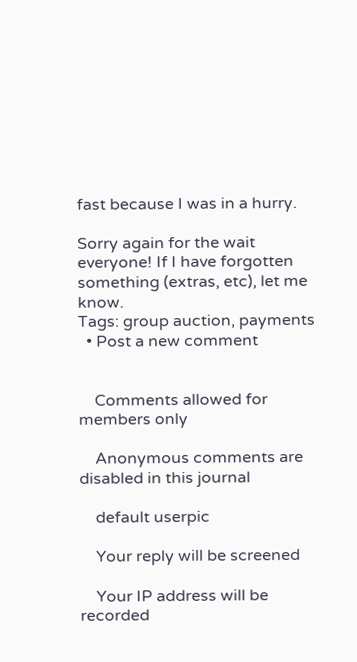fast because I was in a hurry.

Sorry again for the wait everyone! If I have forgotten something (extras, etc), let me know.
Tags: group auction, payments
  • Post a new comment


    Comments allowed for members only

    Anonymous comments are disabled in this journal

    default userpic

    Your reply will be screened

    Your IP address will be recorded